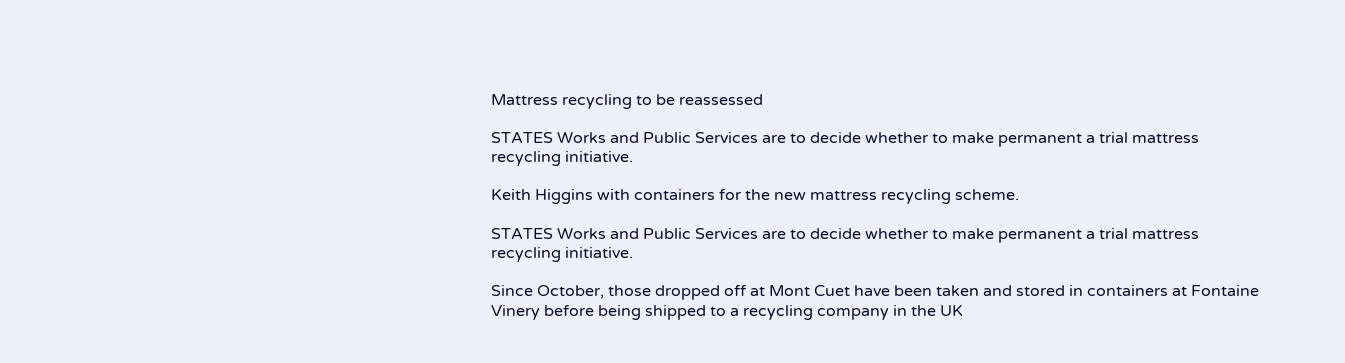Mattress recycling to be reassessed

STATES Works and Public Services are to decide whether to make permanent a trial mattress recycling initiative.

Keith Higgins with containers for the new mattress recycling scheme.

STATES Works and Public Services are to decide whether to make permanent a trial mattress recycling initiative.

Since October, those dropped off at Mont Cuet have been taken and stored in containers at Fontaine Vinery before being shipped to a recycling company in the UK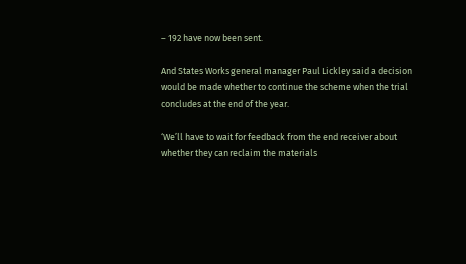– 192 have now been sent.

And States Works general manager Paul Lickley said a decision would be made whether to continue the scheme when the trial concludes at the end of the year.

‘We’ll have to wait for feedback from the end receiver about whether they can reclaim the materials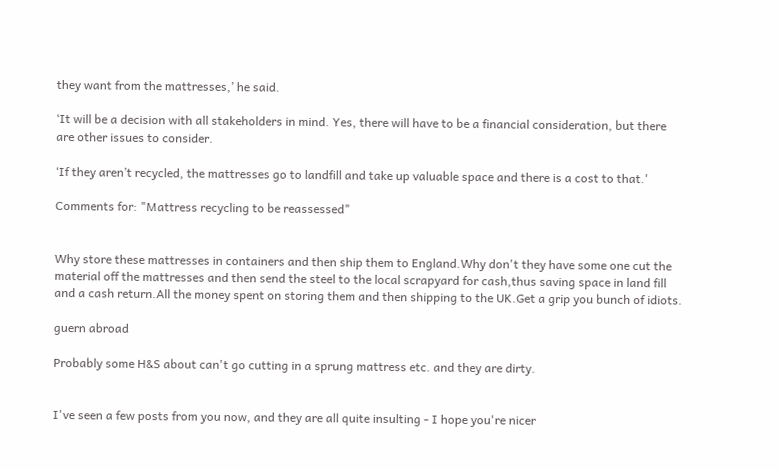they want from the mattresses,’ he said.

‘It will be a decision with all stakeholders in mind. Yes, there will have to be a financial consideration, but there are other issues to consider.

‘If they aren’t recycled, the mattresses go to landfill and take up valuable space and there is a cost to that.'

Comments for: "Mattress recycling to be reassessed"


Why store these mattresses in containers and then ship them to England.Why don't they have some one cut the material off the mattresses and then send the steel to the local scrapyard for cash,thus saving space in land fill and a cash return.All the money spent on storing them and then shipping to the UK.Get a grip you bunch of idiots.

guern abroad

Probably some H&S about can't go cutting in a sprung mattress etc. and they are dirty.


I've seen a few posts from you now, and they are all quite insulting - I hope you're nicer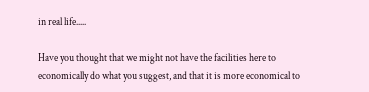in real life.....

Have you thought that we might not have the facilities here to economically do what you suggest, and that it is more economical to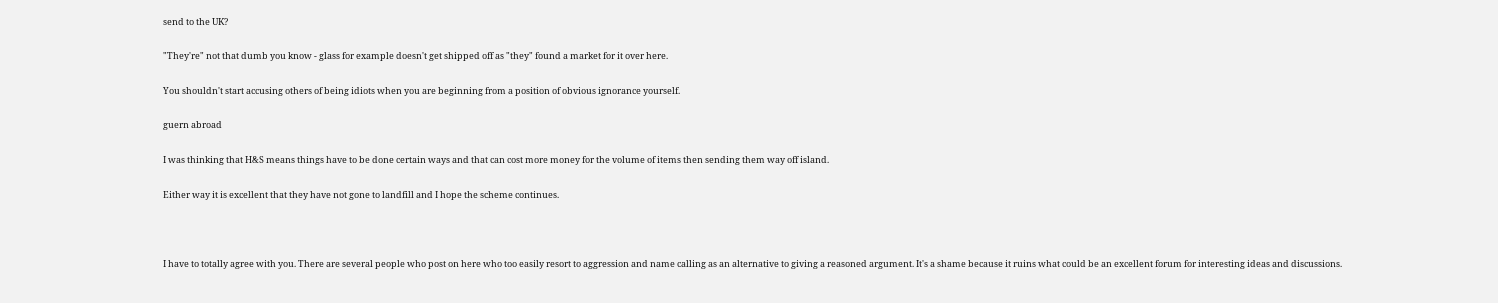send to the UK?

"They're" not that dumb you know - glass for example doesn't get shipped off as "they" found a market for it over here.

You shouldn't start accusing others of being idiots when you are beginning from a position of obvious ignorance yourself.

guern abroad

I was thinking that H&S means things have to be done certain ways and that can cost more money for the volume of items then sending them way off island.

Either way it is excellent that they have not gone to landfill and I hope the scheme continues.



I have to totally agree with you. There are several people who post on here who too easily resort to aggression and name calling as an alternative to giving a reasoned argument. It's a shame because it ruins what could be an excellent forum for interesting ideas and discussions.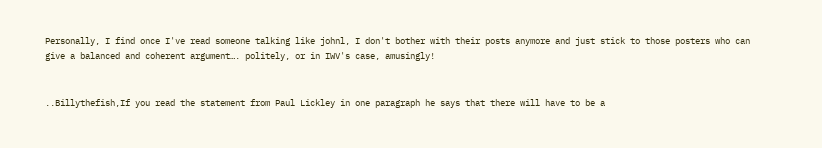Personally, I find once I've read someone talking like johnl, I don't bother with their posts anymore and just stick to those posters who can give a balanced and coherent argument…. politely, or in IWV's case, amusingly!


..Billythefish,If you read the statement from Paul Lickley in one paragraph he says that there will have to be a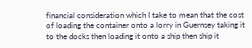financial consideration which I take to mean that the cost of loading the container onto a lorry in Guernsey taking it to the docks then loading it onto a ship then ship it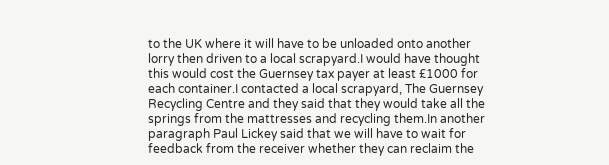to the UK where it will have to be unloaded onto another lorry then driven to a local scrapyard.I would have thought this would cost the Guernsey tax payer at least £1000 for each container.I contacted a local scrapyard, The Guernsey Recycling Centre and they said that they would take all the springs from the mattresses and recycling them.In another paragraph Paul Lickey said that we will have to wait for feedback from the receiver whether they can reclaim the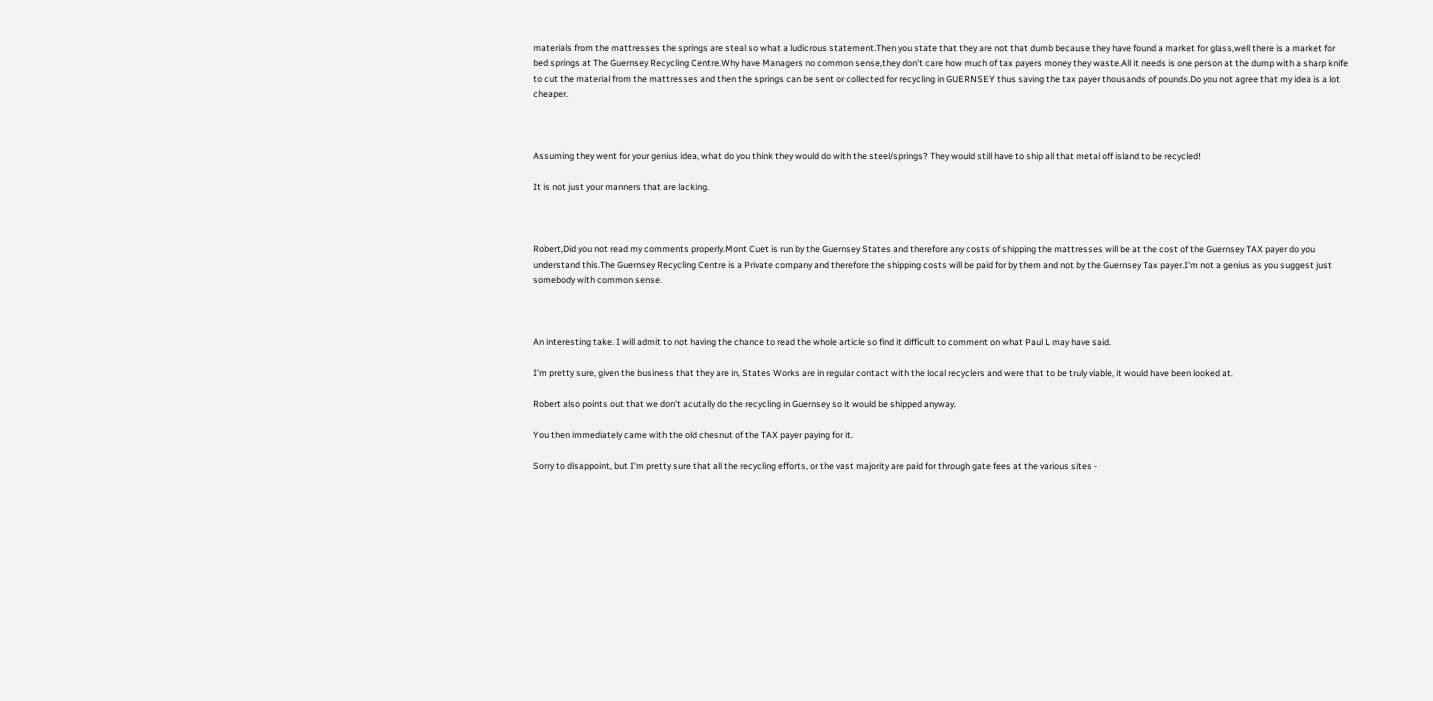materials from the mattresses the springs are steal so what a ludicrous statement.Then you state that they are not that dumb because they have found a market for glass,well there is a market for bed springs at The Guernsey Recycling Centre.Why have Managers no common sense,they don't care how much of tax payers money they waste.All it needs is one person at the dump with a sharp knife to cut the material from the mattresses and then the springs can be sent or collected for recycling in GUERNSEY thus saving the tax payer thousands of pounds.Do you not agree that my idea is a lot cheaper.



Assuming they went for your genius idea, what do you think they would do with the steel/springs? They would still have to ship all that metal off island to be recycled!

It is not just your manners that are lacking.



Robert,Did you not read my comments properly.Mont Cuet is run by the Guernsey States and therefore any costs of shipping the mattresses will be at the cost of the Guernsey TAX payer do you understand this.The Guernsey Recycling Centre is a Private company and therefore the shipping costs will be paid for by them and not by the Guernsey Tax payer.I'm not a genius as you suggest just somebody with common sense.



An interesting take. I will admit to not having the chance to read the whole article so find it difficult to comment on what Paul L may have said.

I'm pretty sure, given the business that they are in, States Works are in regular contact with the local recyclers and were that to be truly viable, it would have been looked at.

Robert also points out that we don't acutally do the recycling in Guernsey so it would be shipped anyway.

You then immediately came with the old chesnut of the TAX payer paying for it.

Sorry to disappoint, but I'm pretty sure that all the recycling efforts, or the vast majority are paid for through gate fees at the various sites -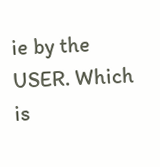ie by the USER. Which is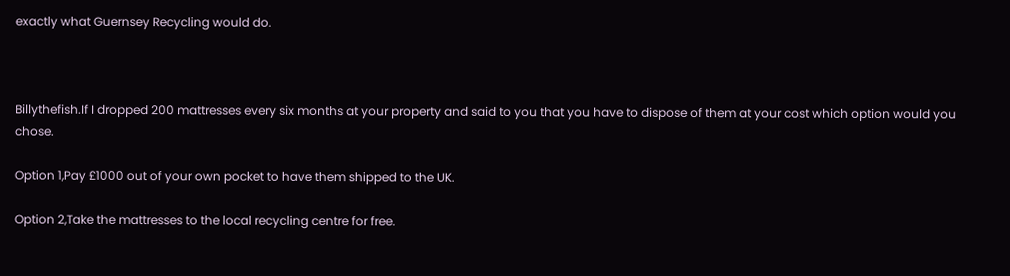exactly what Guernsey Recycling would do.



Billythefish.If I dropped 200 mattresses every six months at your property and said to you that you have to dispose of them at your cost which option would you chose.

Option 1,Pay £1000 out of your own pocket to have them shipped to the UK.

Option 2,Take the mattresses to the local recycling centre for free.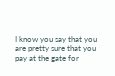I know you say that you are pretty sure that you pay at the gate for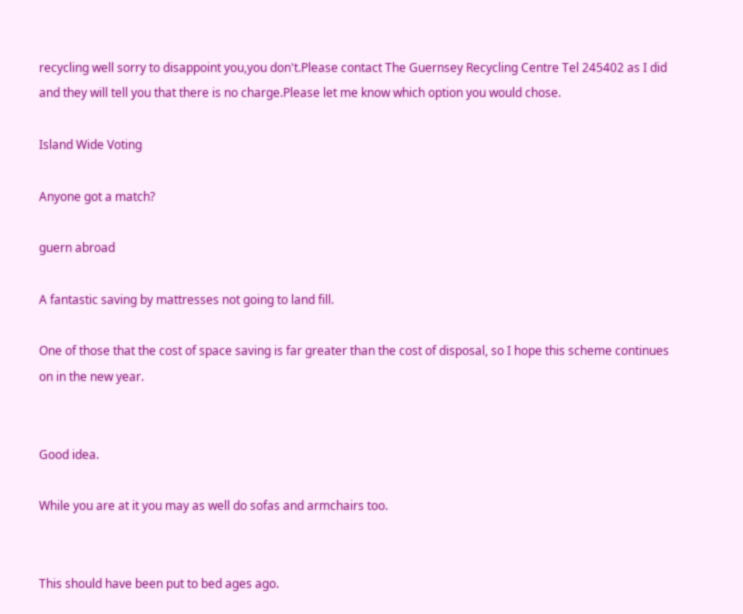recycling well sorry to disappoint you,you don't.Please contact The Guernsey Recycling Centre Tel 245402 as I did and they will tell you that there is no charge.Please let me know which option you would chose.

Island Wide Voting

Anyone got a match?

guern abroad

A fantastic saving by mattresses not going to land fill.

One of those that the cost of space saving is far greater than the cost of disposal, so I hope this scheme continues on in the new year.


Good idea.

While you are at it you may as well do sofas and armchairs too.


This should have been put to bed ages ago.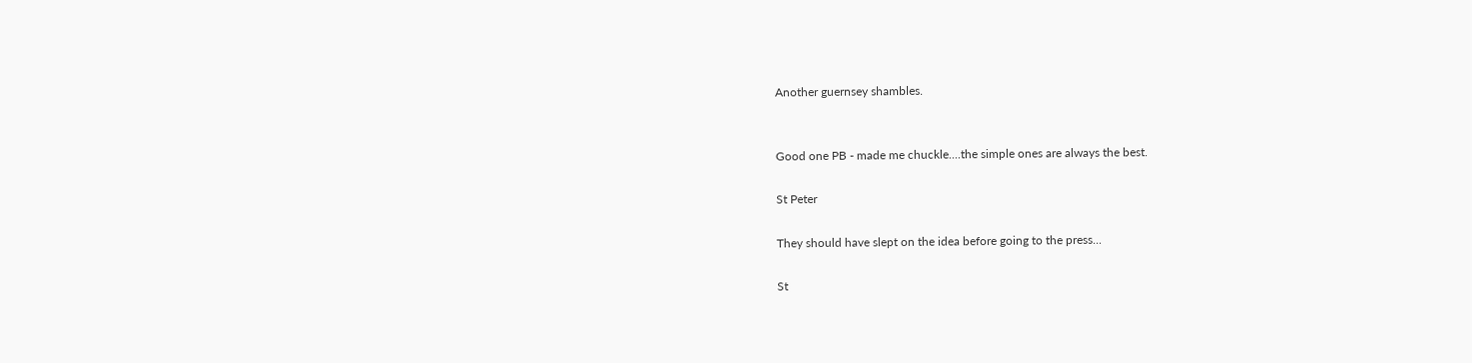Another guernsey shambles.


Good one PB - made me chuckle....the simple ones are always the best.

St Peter

They should have slept on the idea before going to the press...

St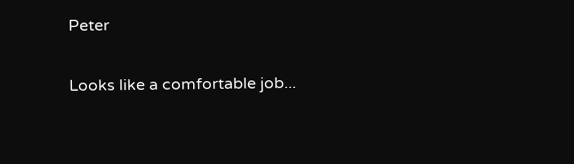Peter

Looks like a comfortable job...